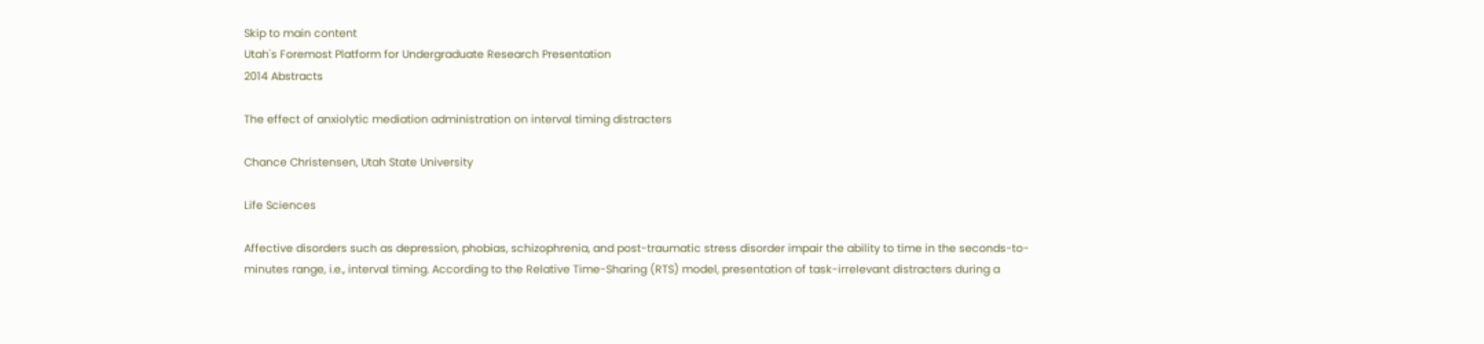Skip to main content
Utah's Foremost Platform for Undergraduate Research Presentation
2014 Abstracts

The effect of anxiolytic mediation administration on interval timing distracters

Chance Christensen, Utah State University

Life Sciences

Affective disorders such as depression, phobias, schizophrenia, and post-traumatic stress disorder impair the ability to time in the seconds-to-minutes range, i.e., interval timing. According to the Relative Time-Sharing (RTS) model, presentation of task-irrelevant distracters during a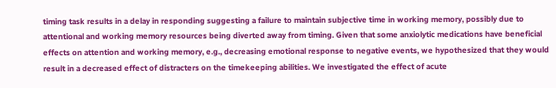timing task results in a delay in responding suggesting a failure to maintain subjective time in working memory, possibly due to attentional and working memory resources being diverted away from timing. Given that some anxiolytic medications have beneficial effects on attention and working memory, e.g., decreasing emotional response to negative events, we hypothesized that they would result in a decreased effect of distracters on the timekeeping abilities. We investigated the effect of acute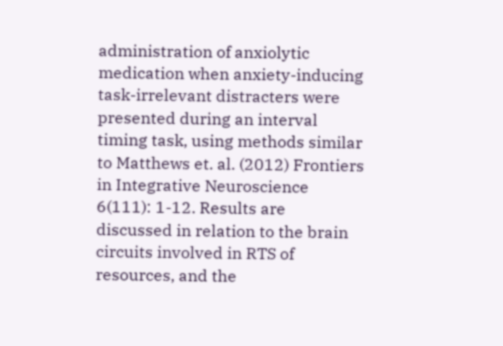administration of anxiolytic medication when anxiety-inducing task-irrelevant distracters were presented during an interval timing task, using methods similar to Matthews et. al. (2012) Frontiers in Integrative Neuroscience 6(111): 1-12. Results are discussed in relation to the brain circuits involved in RTS of resources, and the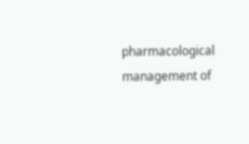pharmacological management of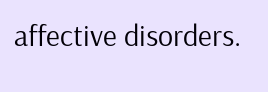affective disorders.